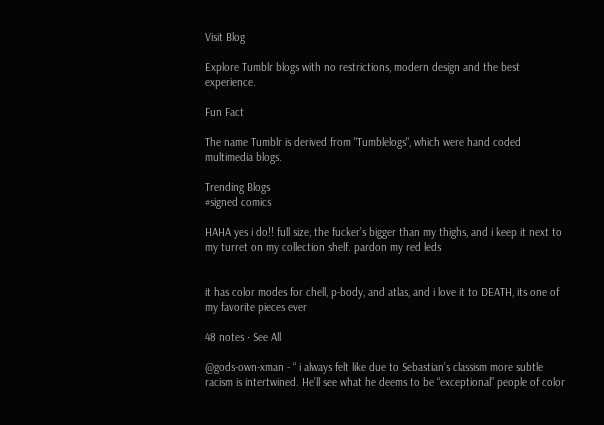Visit Blog

Explore Tumblr blogs with no restrictions, modern design and the best experience.

Fun Fact

The name Tumblr is derived from "Tumblelogs", which were hand coded multimedia blogs.

Trending Blogs
#signed comics

HAHA yes i do!! full size, the fucker’s bigger than my thighs, and i keep it next to my turret on my collection shelf. pardon my red leds


it has color modes for chell, p-body, and atlas, and i love it to DEATH, its one of my favorite pieces ever

48 notes · See All

@gods-own-xman - “ i always felt like due to Sebastian’s classism more subtle racism is intertwined. He’ll see what he deems to be “exceptional” people of color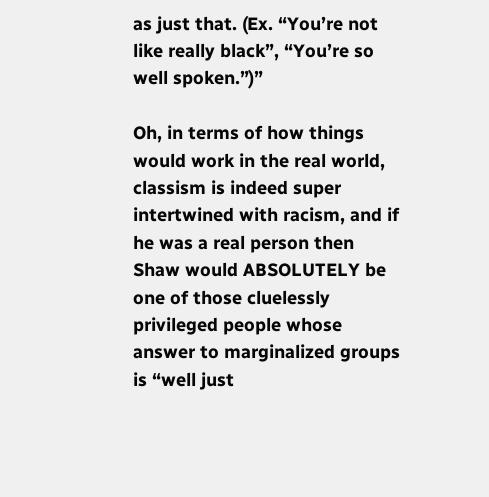as just that. (Ex. “You’re not like really black”, “You’re so well spoken.”)”

Oh, in terms of how things would work in the real world, classism is indeed super intertwined with racism, and if he was a real person then Shaw would ABSOLUTELY be one of those cluelessly privileged people whose answer to marginalized groups is “well just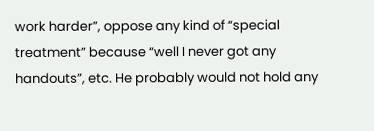work harder”, oppose any kind of “special treatment” because “well I never got any handouts”, etc. He probably would not hold any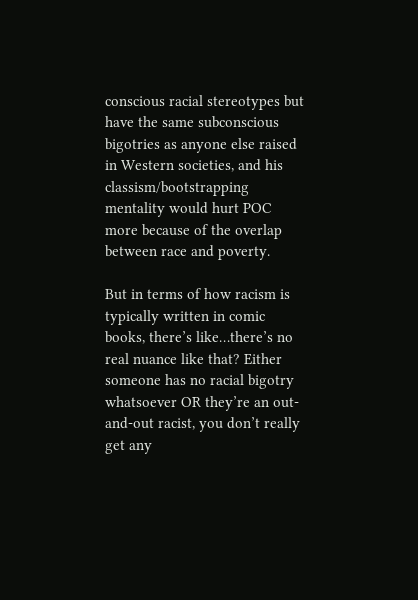conscious racial stereotypes but have the same subconscious bigotries as anyone else raised in Western societies, and his classism/bootstrapping mentality would hurt POC more because of the overlap between race and poverty.

But in terms of how racism is typically written in comic books, there’s like…there’s no real nuance like that? Either someone has no racial bigotry whatsoever OR they’re an out-and-out racist, you don’t really get any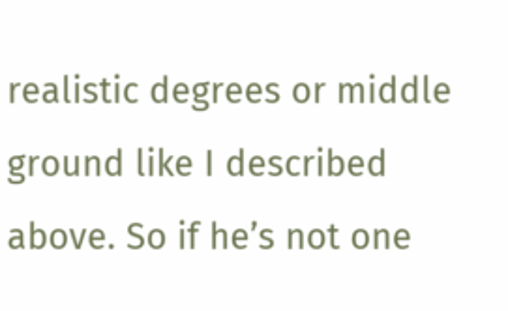realistic degrees or middle ground like I described above. So if he’s not one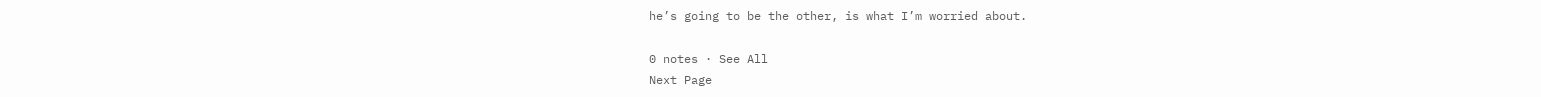he’s going to be the other, is what I’m worried about.

0 notes · See All
Next Page